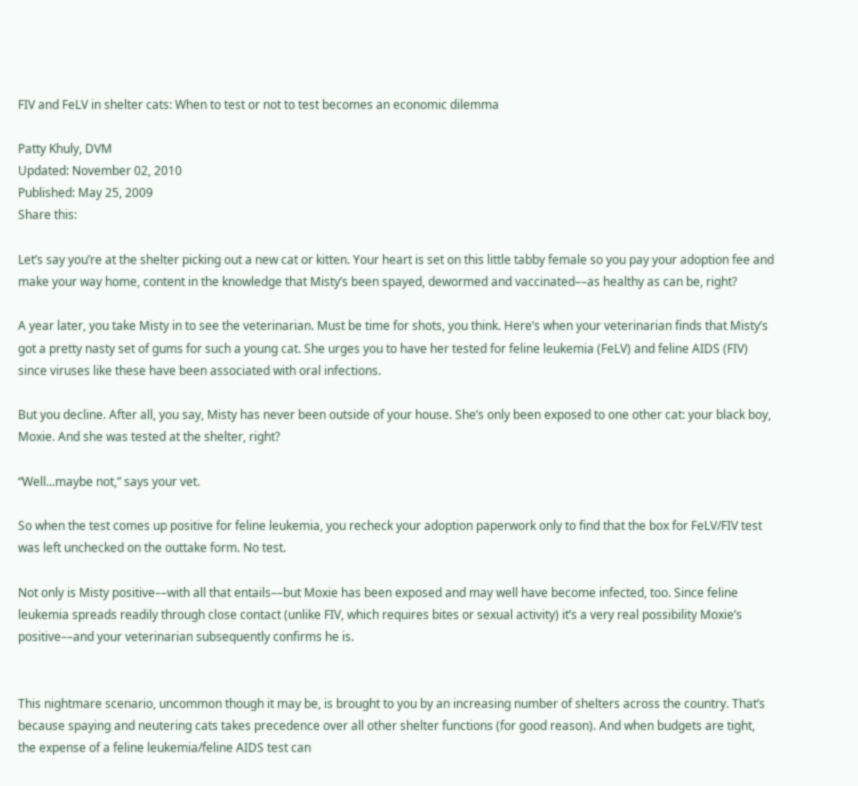FIV and FeLV in shelter cats: When to test or not to test becomes an economic dilemma

Patty Khuly, DVM
Updated: November 02, 2010
Published: May 25, 2009
Share this:

Let’s say you’re at the shelter picking out a new cat or kitten. Your heart is set on this little tabby female so you pay your adoption fee and make your way home, content in the knowledge that Misty’s been spayed, dewormed and vaccinated––as healthy as can be, right?

A year later, you take Misty in to see the veterinarian. Must be time for shots, you think. Here’s when your veterinarian finds that Misty’s got a pretty nasty set of gums for such a young cat. She urges you to have her tested for feline leukemia (FeLV) and feline AIDS (FIV) since viruses like these have been associated with oral infections.

But you decline. After all, you say, Misty has never been outside of your house. She’s only been exposed to one other cat: your black boy, Moxie. And she was tested at the shelter, right?

“Well...maybe not,” says your vet.

So when the test comes up positive for feline leukemia, you recheck your adoption paperwork only to find that the box for FeLV/FIV test was left unchecked on the outtake form. No test.

Not only is Misty positive––with all that entails––but Moxie has been exposed and may well have become infected, too. Since feline leukemia spreads readily through close contact (unlike FIV, which requires bites or sexual activity) it’s a very real possibility Moxie’s positive––and your veterinarian subsequently confirms he is.


This nightmare scenario, uncommon though it may be, is brought to you by an increasing number of shelters across the country. That’s because spaying and neutering cats takes precedence over all other shelter functions (for good reason). And when budgets are tight, the expense of a feline leukemia/feline AIDS test can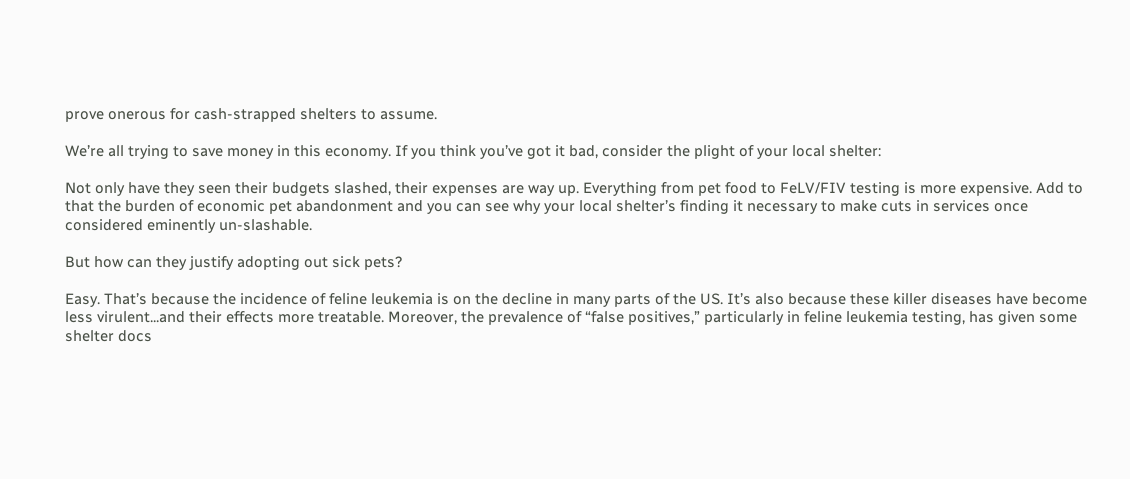prove onerous for cash-strapped shelters to assume.

We’re all trying to save money in this economy. If you think you’ve got it bad, consider the plight of your local shelter:

Not only have they seen their budgets slashed, their expenses are way up. Everything from pet food to FeLV/FIV testing is more expensive. Add to that the burden of economic pet abandonment and you can see why your local shelter’s finding it necessary to make cuts in services once considered eminently un-slashable.

But how can they justify adopting out sick pets?

Easy. That’s because the incidence of feline leukemia is on the decline in many parts of the US. It’s also because these killer diseases have become less virulent...and their effects more treatable. Moreover, the prevalence of “false positives,” particularly in feline leukemia testing, has given some shelter docs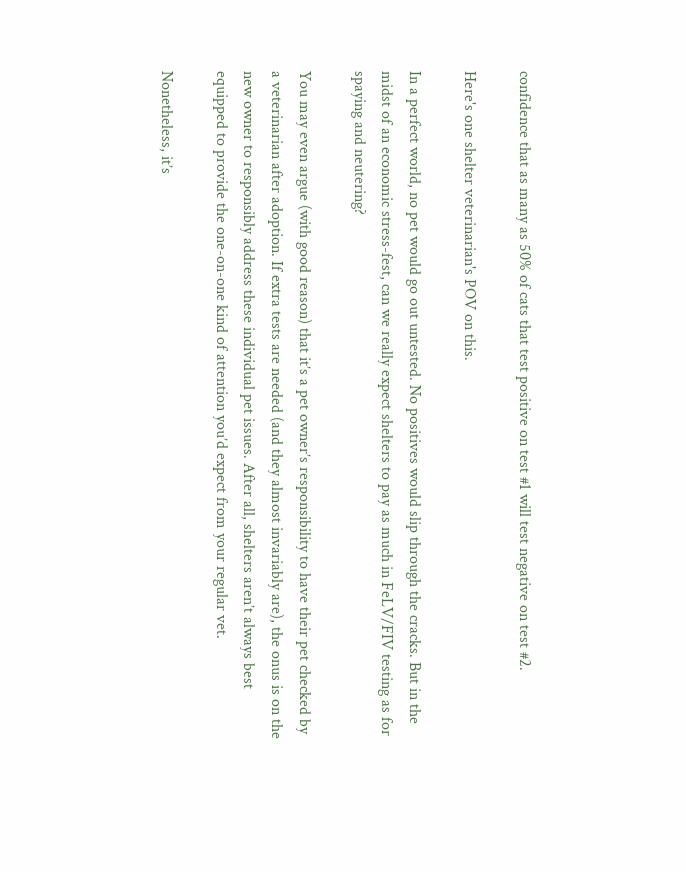confidence that as many as 50% of cats that test positive on test #1 will test negative on test #2.

Here's one shelter veterinarian's POV on this.

In a perfect world, no pet would go out untested. No positives would slip through the cracks. But in the midst of an economic stress-fest, can we really expect shelters to pay as much in FeLV/FIV testing as for spaying and neutering?

You may even argue (with good reason) that it’s a pet owner’s responsibility to have their pet checked by a veterinarian after adoption. If extra tests are needed (and they almost invariably are), the onus is on the new owner to responsibly address these individual pet issues. After all, shelters aren’t always best equipped to provide the one-on-one kind of attention you’d expect from your regular vet.

Nonetheless, it’s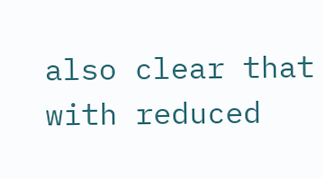also clear that with reduced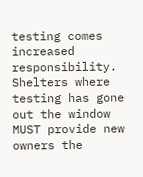testing comes increased responsibility. Shelters where testing has gone out the window MUST provide new owners the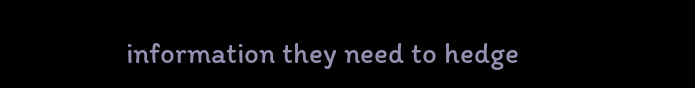information they need to hedge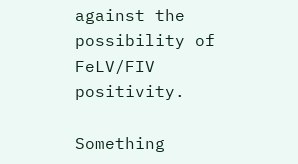against the possibility of FeLV/FIV positivity.

Something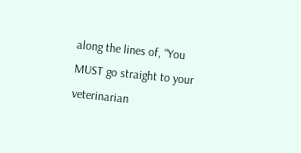along the lines of, “You MUST go straight to your veterinarian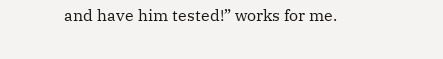and have him tested!” works for me.